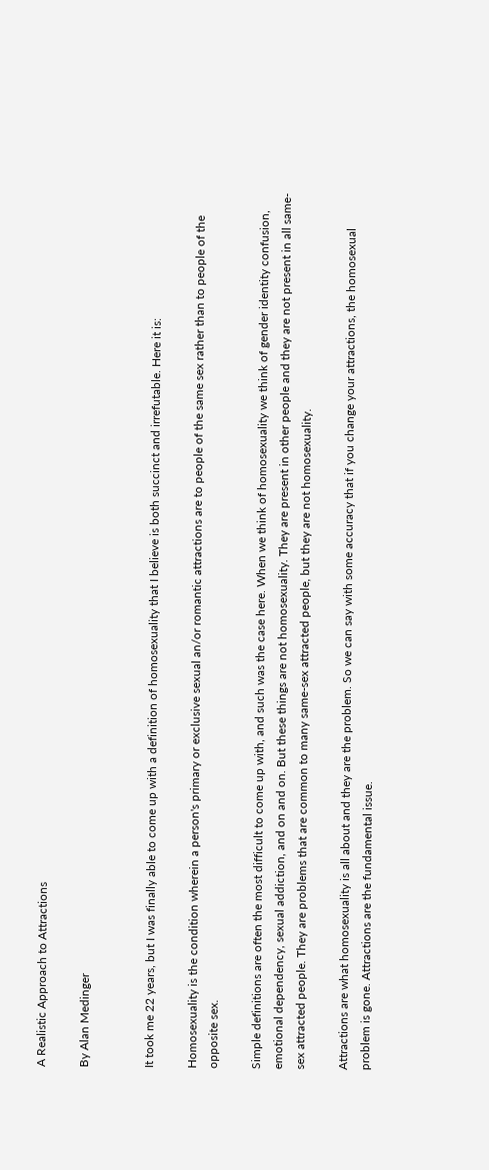A Realistic Approach to Attractions

By Alan Medinger


It took me 22 years, but I was finally able to come up with a definition of homosexuality that I believe is both succinct and irrefutable. Here it is:

Homosexuality is the condition wherein a person's primary or exclusive sexual an/or romantic attractions are to people of the same sex rather than to people of the opposite sex.

Simple definitions are often the most difficult to come up with, and such was the case here. When we think of homosexuality we think of gender identity confusion, emotional dependency, sexual addiction, and on and on. But these things are not homosexuality. They are present in other people and they are not present in all same-sex attracted people. They are problems that are common to many same-sex attracted people, but they are not homosexuality.

Attractions are what homosexuality is all about and they are the problem. So we can say with some accuracy that if you change your attractions, the homosexual problem is gone. Attractions are the fundamental issue.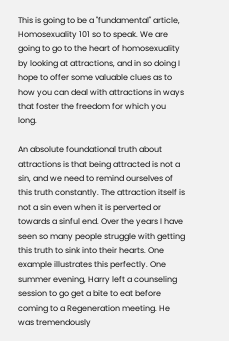This is going to be a "fundamental" article, Homosexuality 101 so to speak. We are going to go to the heart of homosexuality by looking at attractions, and in so doing I hope to offer some valuable clues as to how you can deal with attractions in ways that foster the freedom for which you long.

An absolute foundational truth about attractions is that being attracted is not a sin, and we need to remind ourselves of this truth constantly. The attraction itself is not a sin even when it is perverted or towards a sinful end. Over the years I have seen so many people struggle with getting this truth to sink into their hearts. One example illustrates this perfectly. One summer evening, Harry left a counseling session to go get a bite to eat before coming to a Regeneration meeting. He was tremendously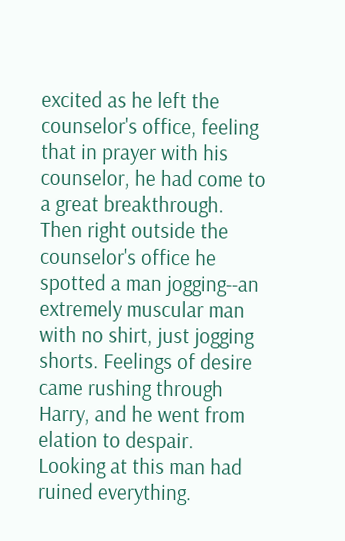excited as he left the counselor's office, feeling that in prayer with his counselor, he had come to a great breakthrough. Then right outside the counselor's office he spotted a man jogging--an extremely muscular man with no shirt, just jogging shorts. Feelings of desire came rushing through Harry, and he went from elation to despair. Looking at this man had ruined everything.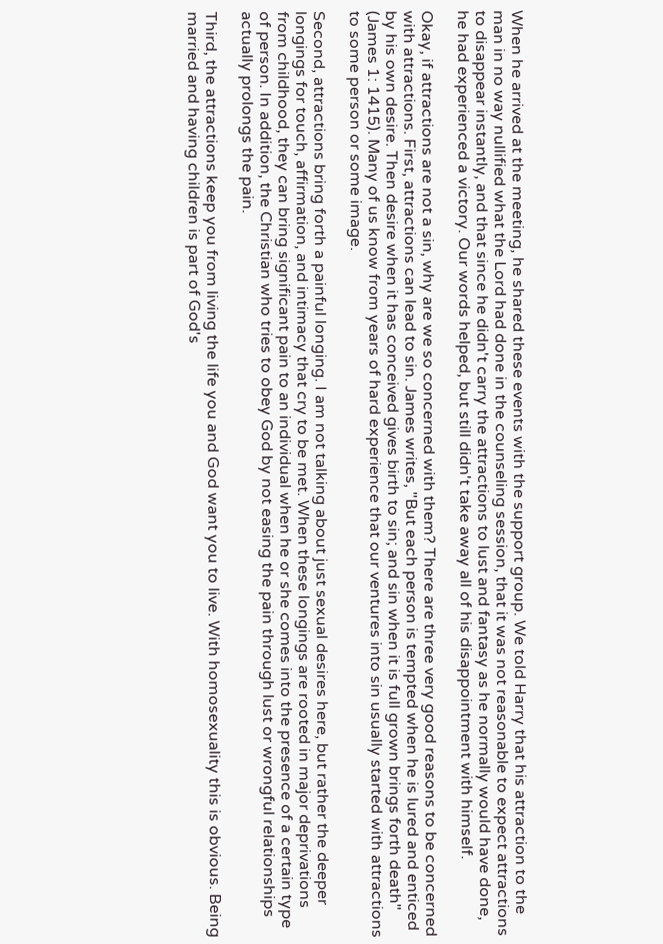When he arrived at the meeting, he shared these events with the support group. We told Harry that his attraction to the man in no way nullified what the Lord had done in the counseling session, that it was not reasonable to expect attractions to disappear instantly, and that since he didn't carry the attractions to lust and fantasy as he normally would have done, he had experienced a victory. Our words helped, but still didn't take away all of his disappointment with himself.

Okay, if attractions are not a sin, why are we so concerned with them? There are three very good reasons to be concerned with attractions. First, attractions can lead to sin. James writes, "But each person is tempted when he is lured and enticed by his own desire. Then desire when it has conceived gives birth to sin; and sin when it is full grown brings forth death" (James 1: 1415). Many of us know from years of hard experience that our ventures into sin usually started with attractions to some person or some image.

Second, attractions bring forth a painful longing. I am not talking about just sexual desires here, but rather the deeper longings for touch, affirmation, and intimacy that cry to be met. When these longings are rooted in major deprivations from childhood, they can bring significant pain to an individual when he or she comes into the presence of a certain type of person. In addition, the Christian who tries to obey God by not easing the pain through lust or wrongful relationships actually prolongs the pain.

Third, the attractions keep you from living the life you and God want you to live. With homosexuality this is obvious. Being married and having children is part of God's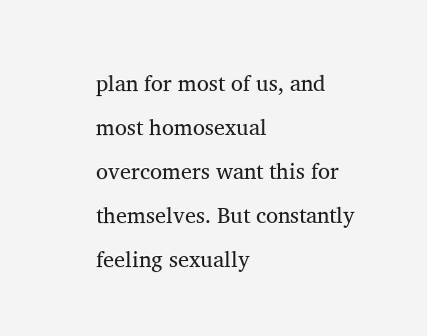plan for most of us, and most homosexual overcomers want this for themselves. But constantly feeling sexually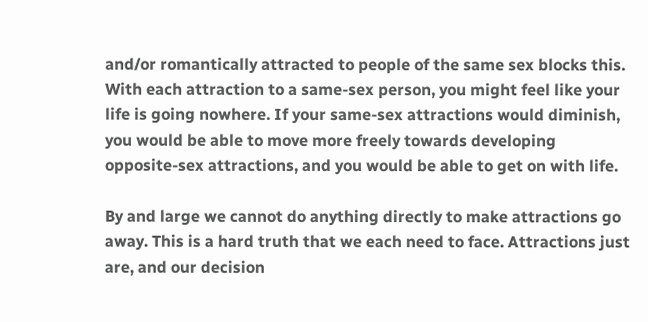and/or romantically attracted to people of the same sex blocks this. With each attraction to a same-sex person, you might feel like your life is going nowhere. If your same-sex attractions would diminish, you would be able to move more freely towards developing opposite-sex attractions, and you would be able to get on with life.

By and large we cannot do anything directly to make attractions go away. This is a hard truth that we each need to face. Attractions just are, and our decision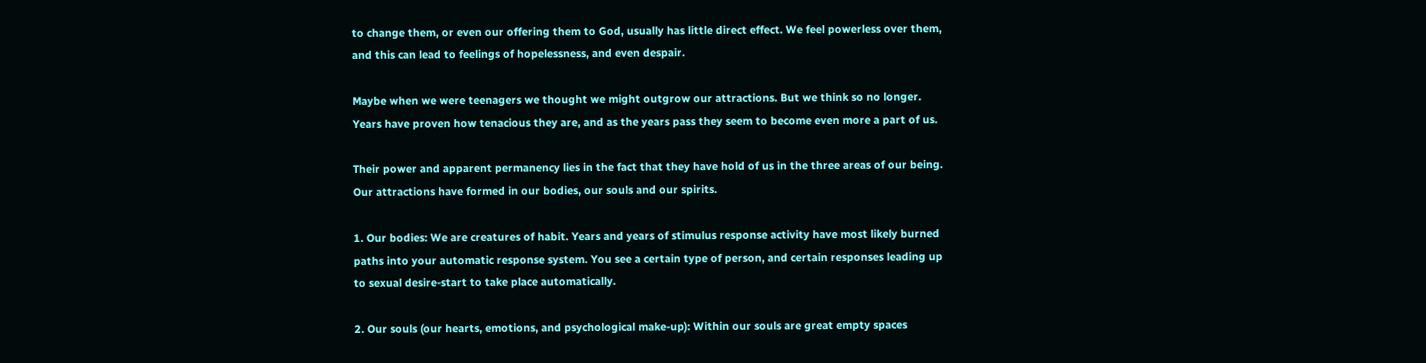to change them, or even our offering them to God, usually has little direct effect. We feel powerless over them, and this can lead to feelings of hopelessness, and even despair.

Maybe when we were teenagers we thought we might outgrow our attractions. But we think so no longer. Years have proven how tenacious they are, and as the years pass they seem to become even more a part of us.

Their power and apparent permanency lies in the fact that they have hold of us in the three areas of our being. Our attractions have formed in our bodies, our souls and our spirits.

1. Our bodies: We are creatures of habit. Years and years of stimulus response activity have most likely burned paths into your automatic response system. You see a certain type of person, and certain responses leading up to sexual desire-start to take place automatically.

2. Our souls (our hearts, emotions, and psychological make-up): Within our souls are great empty spaces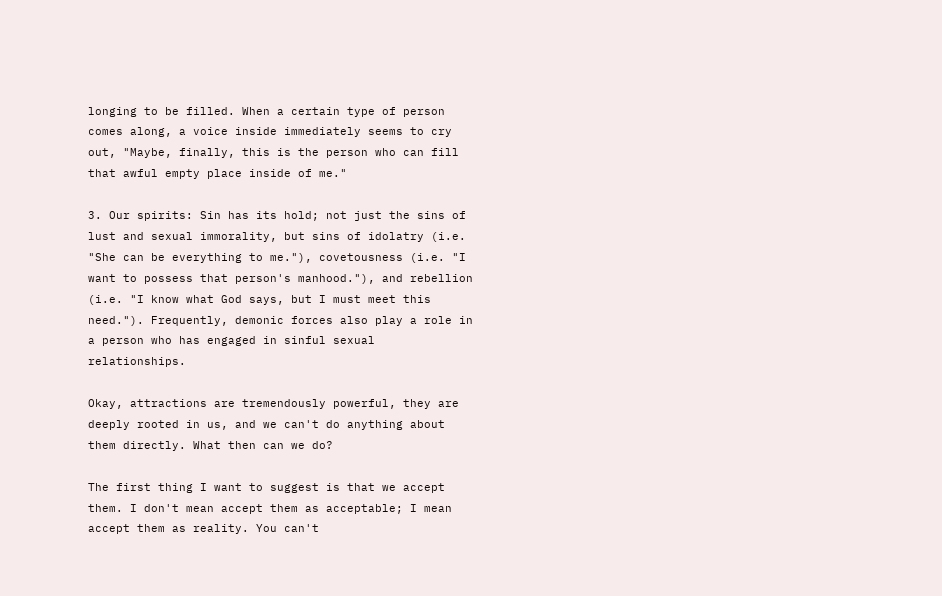longing to be filled. When a certain type of person comes along, a voice inside immediately seems to cry out, "Maybe, finally, this is the person who can fill that awful empty place inside of me."

3. Our spirits: Sin has its hold; not just the sins of lust and sexual immorality, but sins of idolatry (i.e. "She can be everything to me."), covetousness (i.e. "I want to possess that person's manhood."), and rebellion (i.e. "I know what God says, but I must meet this need."). Frequently, demonic forces also play a role in a person who has engaged in sinful sexual relationships.

Okay, attractions are tremendously powerful, they are deeply rooted in us, and we can't do anything about them directly. What then can we do?

The first thing I want to suggest is that we accept them. I don't mean accept them as acceptable; I mean accept them as reality. You can't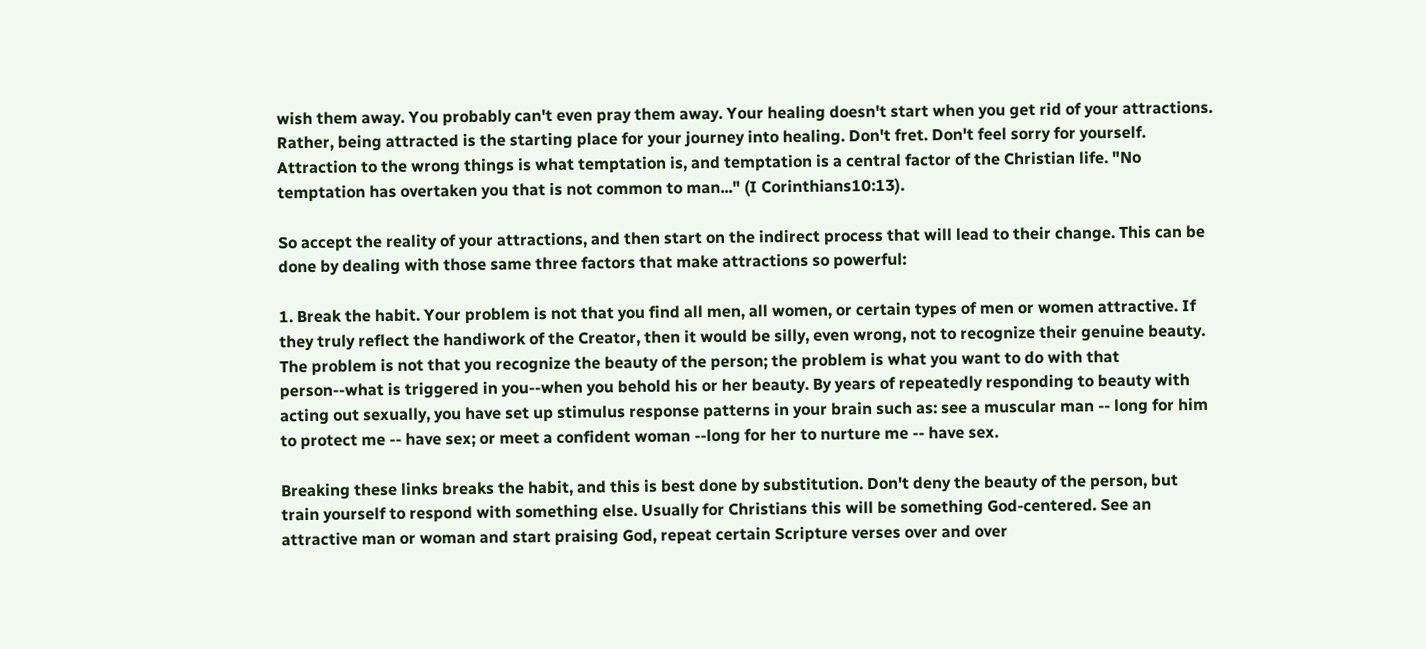wish them away. You probably can't even pray them away. Your healing doesn't start when you get rid of your attractions. Rather, being attracted is the starting place for your journey into healing. Don't fret. Don't feel sorry for yourself. Attraction to the wrong things is what temptation is, and temptation is a central factor of the Christian life. "No temptation has overtaken you that is not common to man..." (I Corinthians10:13).

So accept the reality of your attractions, and then start on the indirect process that will lead to their change. This can be done by dealing with those same three factors that make attractions so powerful:

1. Break the habit. Your problem is not that you find all men, all women, or certain types of men or women attractive. If they truly reflect the handiwork of the Creator, then it would be silly, even wrong, not to recognize their genuine beauty. The problem is not that you recognize the beauty of the person; the problem is what you want to do with that person--what is triggered in you--when you behold his or her beauty. By years of repeatedly responding to beauty with acting out sexually, you have set up stimulus response patterns in your brain such as: see a muscular man -- long for him to protect me -- have sex; or meet a confident woman --long for her to nurture me -- have sex.

Breaking these links breaks the habit, and this is best done by substitution. Don't deny the beauty of the person, but train yourself to respond with something else. Usually for Christians this will be something God-centered. See an attractive man or woman and start praising God, repeat certain Scripture verses over and over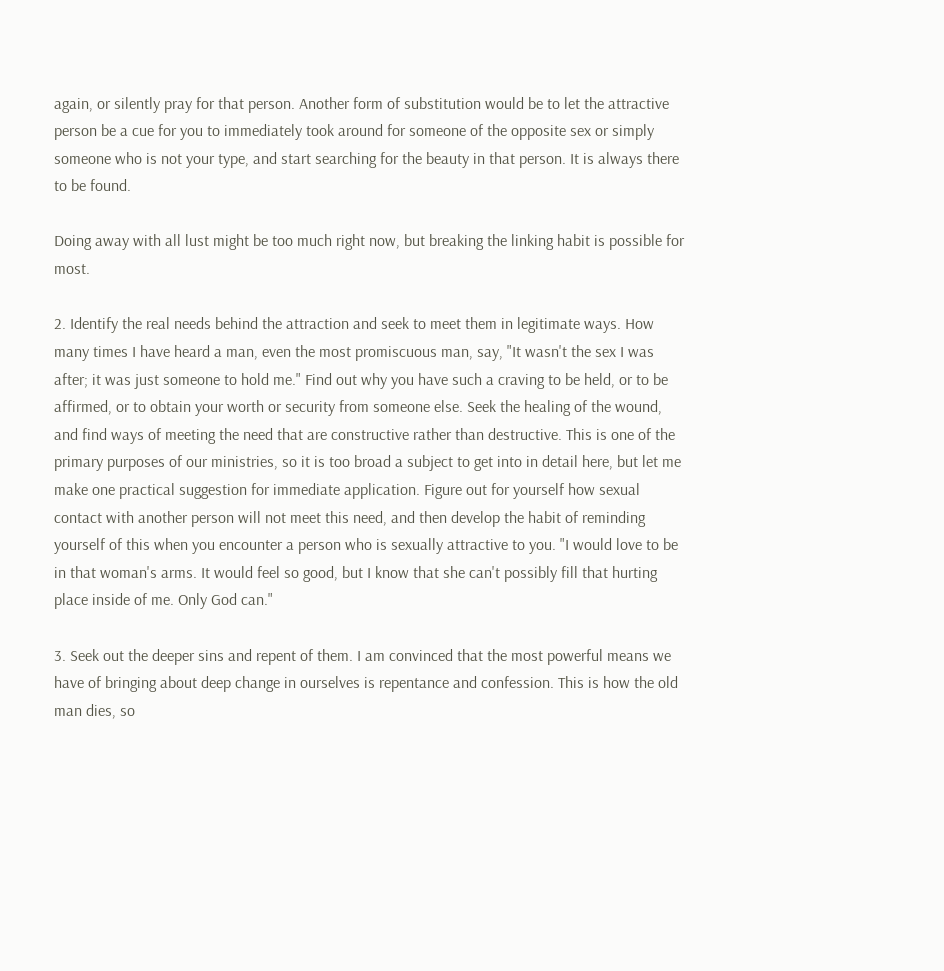again, or silently pray for that person. Another form of substitution would be to let the attractive person be a cue for you to immediately took around for someone of the opposite sex or simply someone who is not your type, and start searching for the beauty in that person. It is always there to be found.

Doing away with all lust might be too much right now, but breaking the linking habit is possible for most.

2. Identify the real needs behind the attraction and seek to meet them in legitimate ways. How many times I have heard a man, even the most promiscuous man, say, "It wasn't the sex I was after; it was just someone to hold me." Find out why you have such a craving to be held, or to be affirmed, or to obtain your worth or security from someone else. Seek the healing of the wound, and find ways of meeting the need that are constructive rather than destructive. This is one of the primary purposes of our ministries, so it is too broad a subject to get into in detail here, but let me make one practical suggestion for immediate application. Figure out for yourself how sexual contact with another person will not meet this need, and then develop the habit of reminding yourself of this when you encounter a person who is sexually attractive to you. "I would love to be in that woman's arms. It would feel so good, but I know that she can't possibly fill that hurting place inside of me. Only God can."

3. Seek out the deeper sins and repent of them. I am convinced that the most powerful means we have of bringing about deep change in ourselves is repentance and confession. This is how the old man dies, so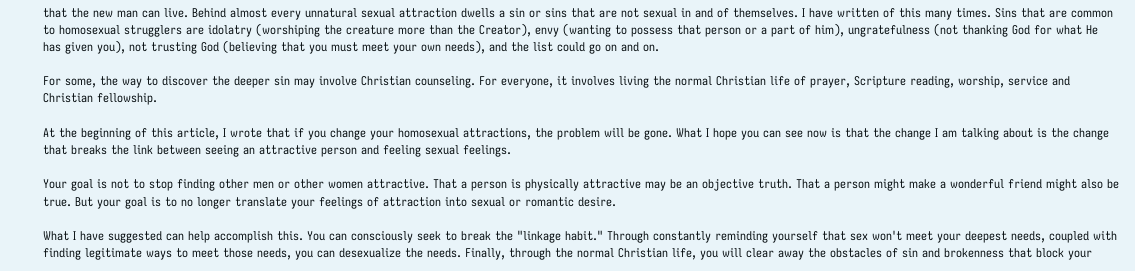that the new man can live. Behind almost every unnatural sexual attraction dwells a sin or sins that are not sexual in and of themselves. I have written of this many times. Sins that are common to homosexual strugglers are idolatry (worshiping the creature more than the Creator), envy (wanting to possess that person or a part of him), ungratefulness (not thanking God for what He has given you), not trusting God (believing that you must meet your own needs), and the list could go on and on.

For some, the way to discover the deeper sin may involve Christian counseling. For everyone, it involves living the normal Christian life of prayer, Scripture reading, worship, service and Christian fellowship.

At the beginning of this article, I wrote that if you change your homosexual attractions, the problem will be gone. What I hope you can see now is that the change I am talking about is the change that breaks the link between seeing an attractive person and feeling sexual feelings.

Your goal is not to stop finding other men or other women attractive. That a person is physically attractive may be an objective truth. That a person might make a wonderful friend might also be true. But your goal is to no longer translate your feelings of attraction into sexual or romantic desire.

What I have suggested can help accomplish this. You can consciously seek to break the "linkage habit." Through constantly reminding yourself that sex won't meet your deepest needs, coupled with finding legitimate ways to meet those needs, you can desexualize the needs. Finally, through the normal Christian life, you will clear away the obstacles of sin and brokenness that block your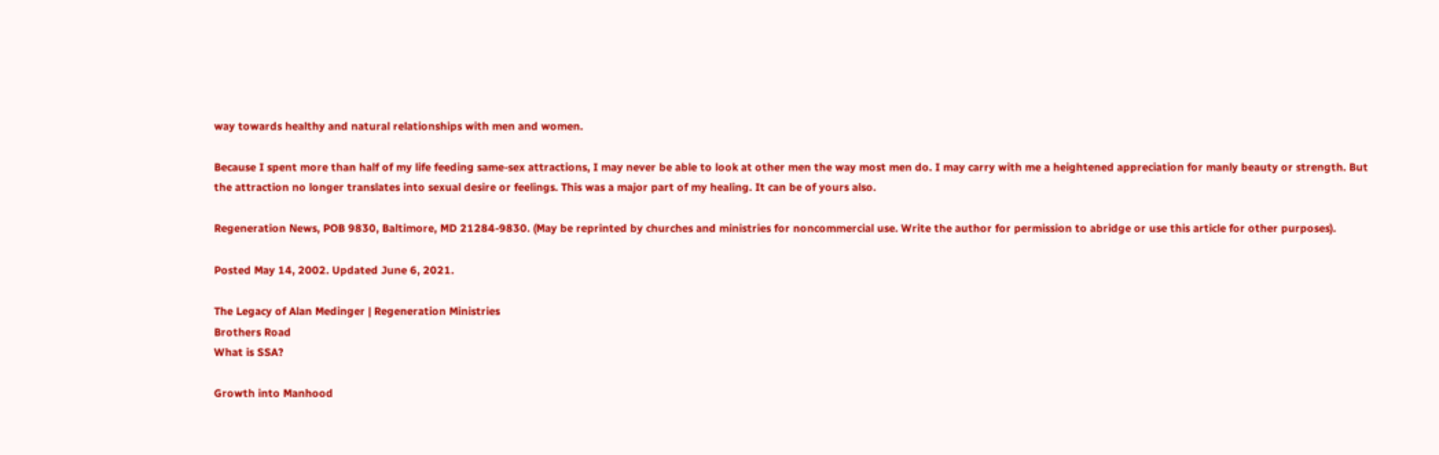way towards healthy and natural relationships with men and women.

Because I spent more than half of my life feeding same-sex attractions, I may never be able to look at other men the way most men do. I may carry with me a heightened appreciation for manly beauty or strength. But the attraction no longer translates into sexual desire or feelings. This was a major part of my healing. It can be of yours also.

Regeneration News, POB 9830, Baltimore, MD 21284-9830. (May be reprinted by churches and ministries for noncommercial use. Write the author for permission to abridge or use this article for other purposes).

Posted May 14, 2002. Updated June 6, 2021.

The Legacy of Alan Medinger | Regeneration Ministries
Brothers Road
What is SSA?

Growth into Manhood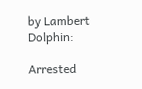by Lambert Dolphin:

Arrested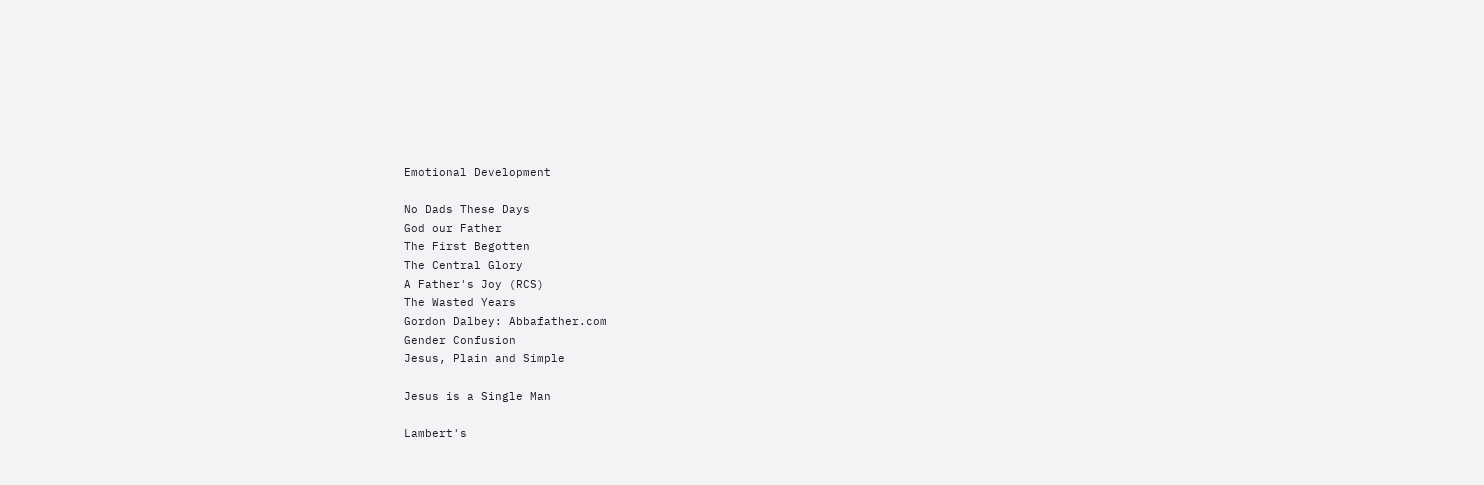Emotional Development

No Dads These Days
God our Father
The First Begotten
The Central Glory
A Father's Joy (RCS)
The Wasted Years
Gordon Dalbey: Abbafather.com
Gender Confusion
Jesus, Plain and Simple

Jesus is a Single Man

Lambert's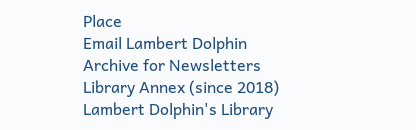Place
Email Lambert Dolphin
Archive for Newsletters
Library Annex (since 2018)
Lambert Dolphin's Library